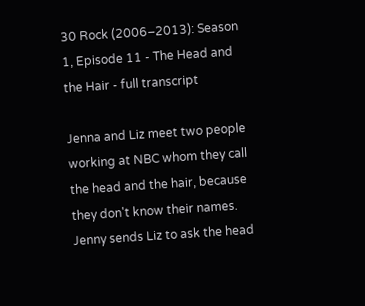30 Rock (2006–2013): Season 1, Episode 11 - The Head and the Hair - full transcript

Jenna and Liz meet two people working at NBC whom they call the head and the hair, because they don't know their names. Jenny sends Liz to ask the head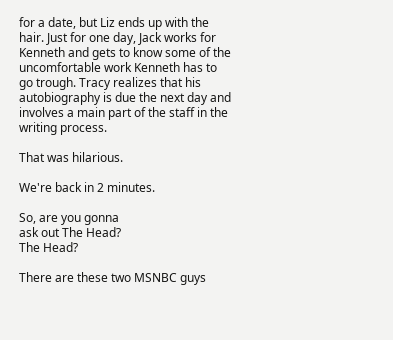for a date, but Liz ends up with the hair. Just for one day, Jack works for Kenneth and gets to know some of the uncomfortable work Kenneth has to go trough. Tracy realizes that his autobiography is due the next day and involves a main part of the staff in the writing process.

That was hilarious.

We're back in 2 minutes.

So, are you gonna
ask out The Head?
The Head?

There are these two MSNBC guys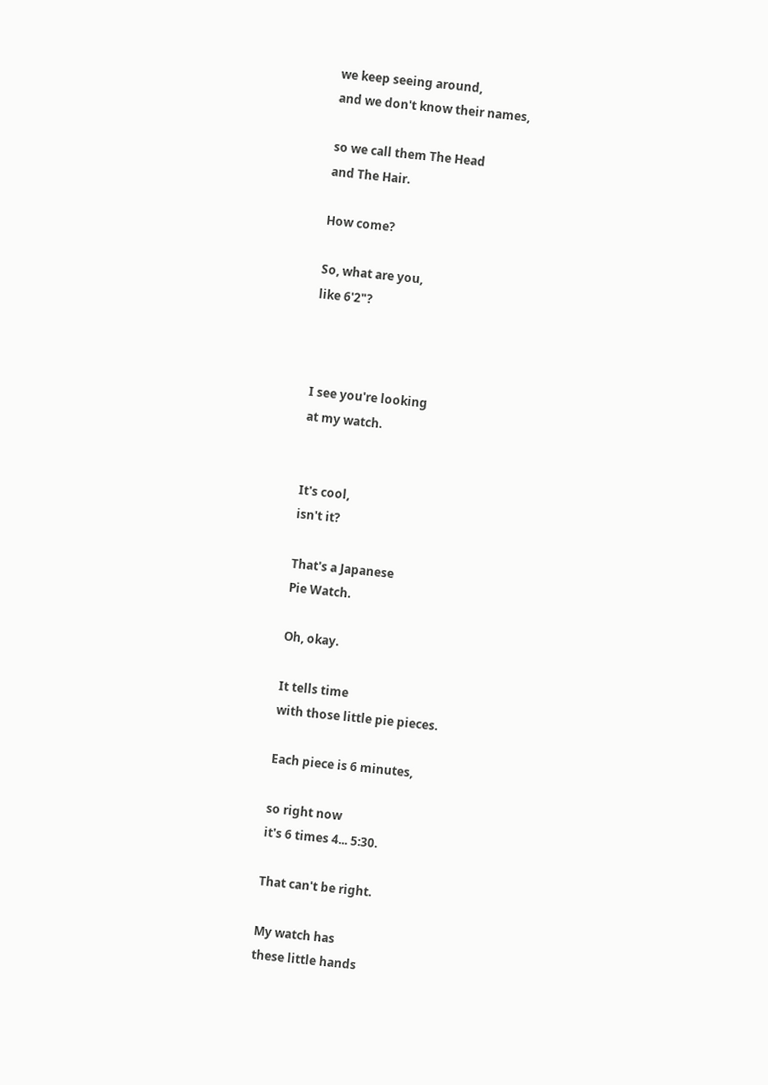we keep seeing around,
and we don't know their names,

so we call them The Head
and The Hair.

How come?

So, what are you,
like 6'2"?



I see you're looking
at my watch.


It's cool,
isn't it?

That's a Japanese
Pie Watch.

Oh, okay.

It tells time
with those little pie pieces.

Each piece is 6 minutes,

so right now
it's 6 times 4... 5:30.

That can't be right.

My watch has
these little hands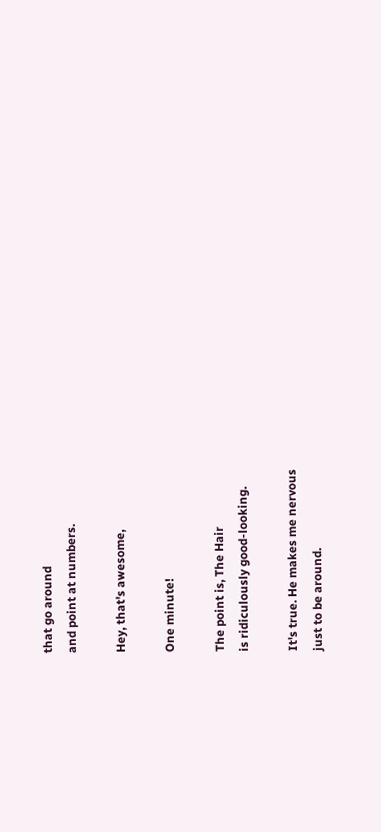that go around
and point at numbers.

Hey, that's awesome,

One minute!

The point is, The Hair
is ridiculously good-looking.

It's true. He makes me nervous
just to be around.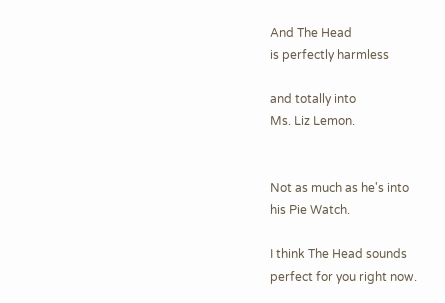And The Head
is perfectly harmless

and totally into
Ms. Liz Lemon.


Not as much as he's into
his Pie Watch.

I think The Head sounds
perfect for you right now.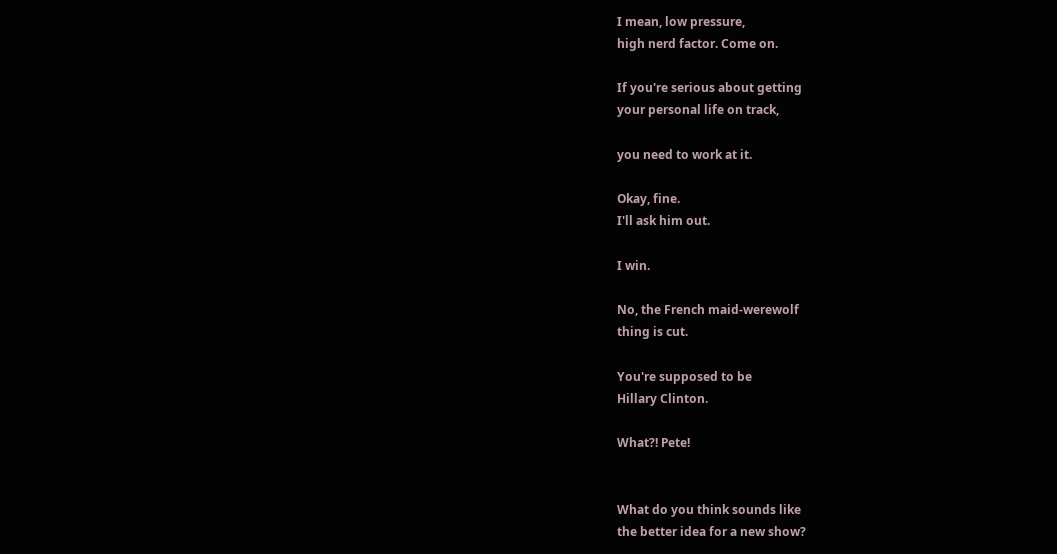I mean, low pressure,
high nerd factor. Come on.

If you're serious about getting
your personal life on track,

you need to work at it.

Okay, fine.
I'll ask him out.

I win.

No, the French maid-werewolf
thing is cut.

You're supposed to be
Hillary Clinton.

What?! Pete!


What do you think sounds like
the better idea for a new show?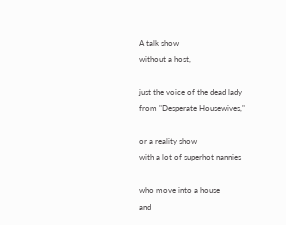A talk show
without a host,

just the voice of the dead lady
from "Desperate Housewives,"

or a reality show
with a lot of superhot nannies

who move into a house
and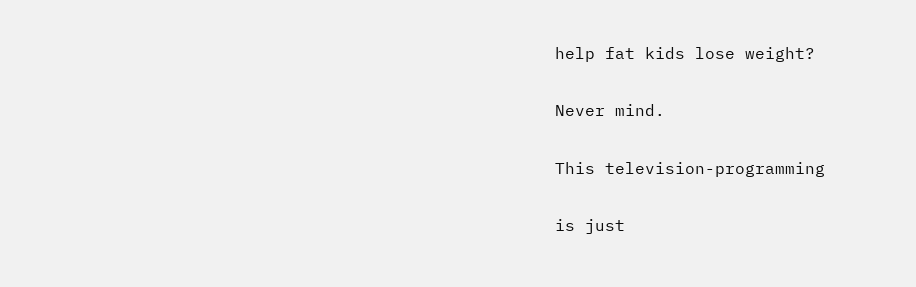help fat kids lose weight?

Never mind.

This television-programming

is just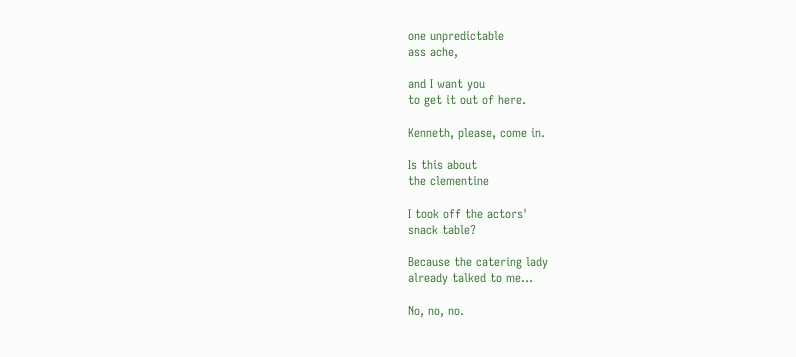one unpredictable
ass ache,

and I want you
to get it out of here.

Kenneth, please, come in.

Is this about
the clementine

I took off the actors'
snack table?

Because the catering lady
already talked to me...

No, no, no.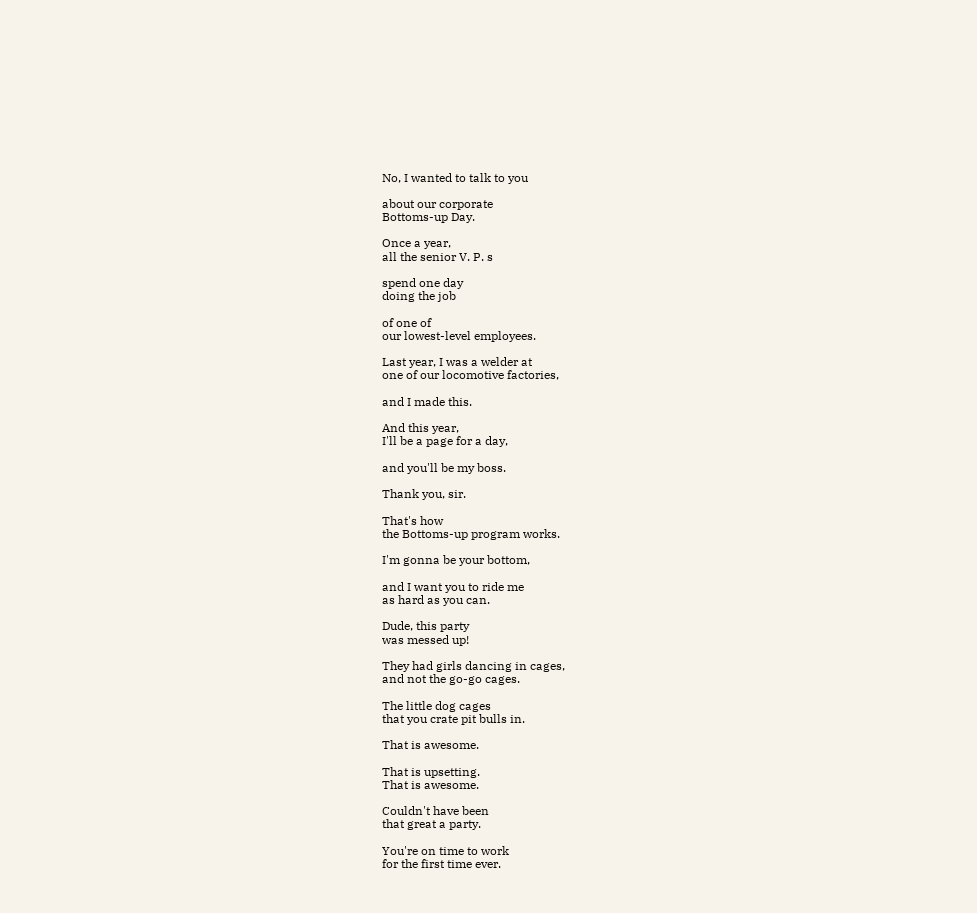No, I wanted to talk to you

about our corporate
Bottoms-up Day.

Once a year,
all the senior V. P. s

spend one day
doing the job

of one of
our lowest-level employees.

Last year, I was a welder at
one of our locomotive factories,

and I made this.

And this year,
I'll be a page for a day,

and you'll be my boss.

Thank you, sir.

That's how
the Bottoms-up program works.

I'm gonna be your bottom,

and I want you to ride me
as hard as you can.

Dude, this party
was messed up!

They had girls dancing in cages,
and not the go-go cages.

The little dog cages
that you crate pit bulls in.

That is awesome.

That is upsetting.
That is awesome.

Couldn't have been
that great a party.

You're on time to work
for the first time ever.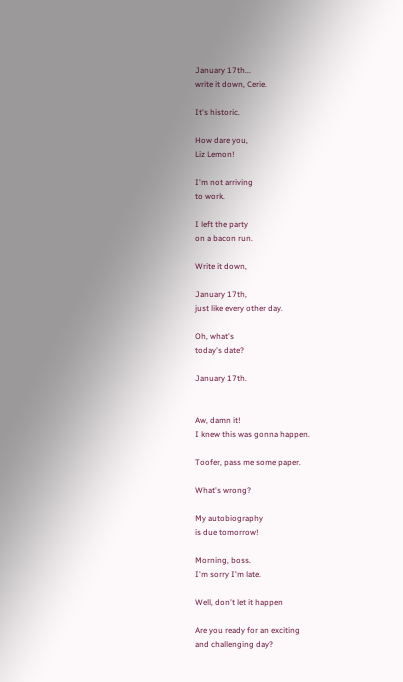January 17th...
write it down, Cerie.

It's historic.

How dare you,
Liz Lemon!

I'm not arriving
to work.

I left the party
on a bacon run.

Write it down,

January 17th,
just like every other day.

Oh, what's
today's date?

January 17th.


Aw, damn it!
I knew this was gonna happen.

Toofer, pass me some paper.

What's wrong?

My autobiography
is due tomorrow!

Morning, boss.
I'm sorry I'm late.

Well, don't let it happen

Are you ready for an exciting
and challenging day?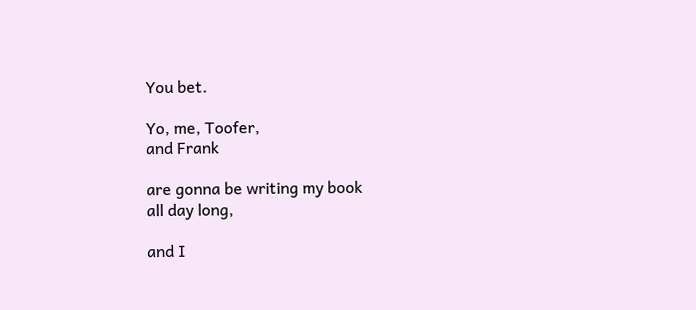You bet.

Yo, me, Toofer,
and Frank

are gonna be writing my book
all day long,

and I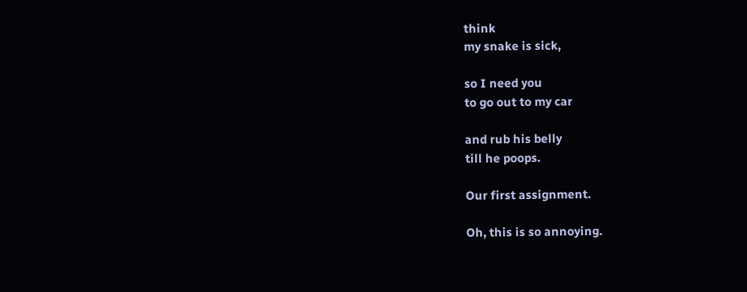think
my snake is sick,

so I need you
to go out to my car

and rub his belly
till he poops.

Our first assignment.

Oh, this is so annoying.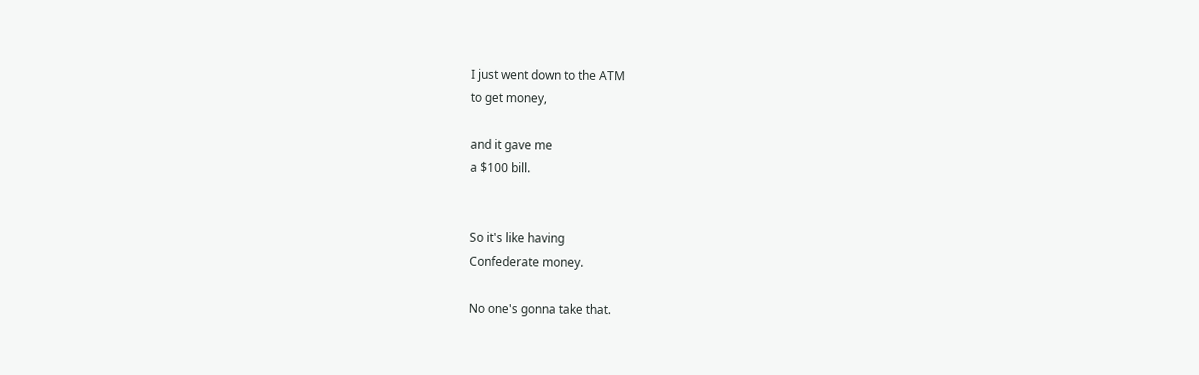I just went down to the ATM
to get money,

and it gave me
a $100 bill.


So it's like having
Confederate money.

No one's gonna take that.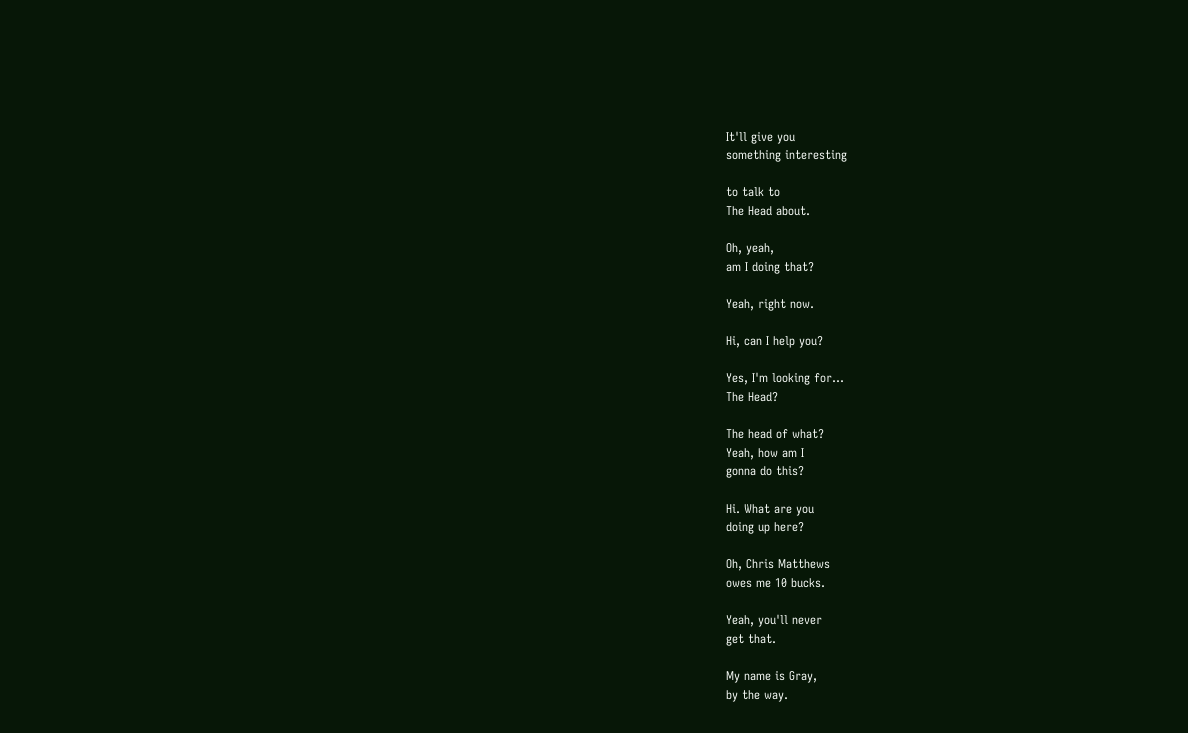It'll give you
something interesting

to talk to
The Head about.

Oh, yeah,
am I doing that?

Yeah, right now.

Hi, can I help you?

Yes, I'm looking for...
The Head?

The head of what?
Yeah, how am I
gonna do this?

Hi. What are you
doing up here?

Oh, Chris Matthews
owes me 10 bucks.

Yeah, you'll never
get that.

My name is Gray,
by the way.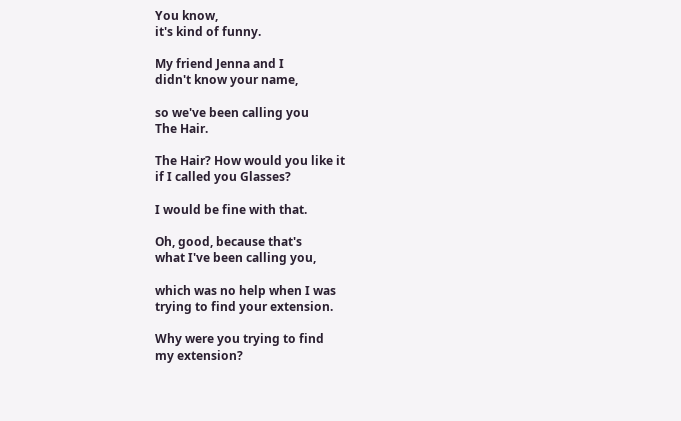You know,
it's kind of funny.

My friend Jenna and I
didn't know your name,

so we've been calling you
The Hair.

The Hair? How would you like it
if I called you Glasses?

I would be fine with that.

Oh, good, because that's
what I've been calling you,

which was no help when I was
trying to find your extension.

Why were you trying to find
my extension?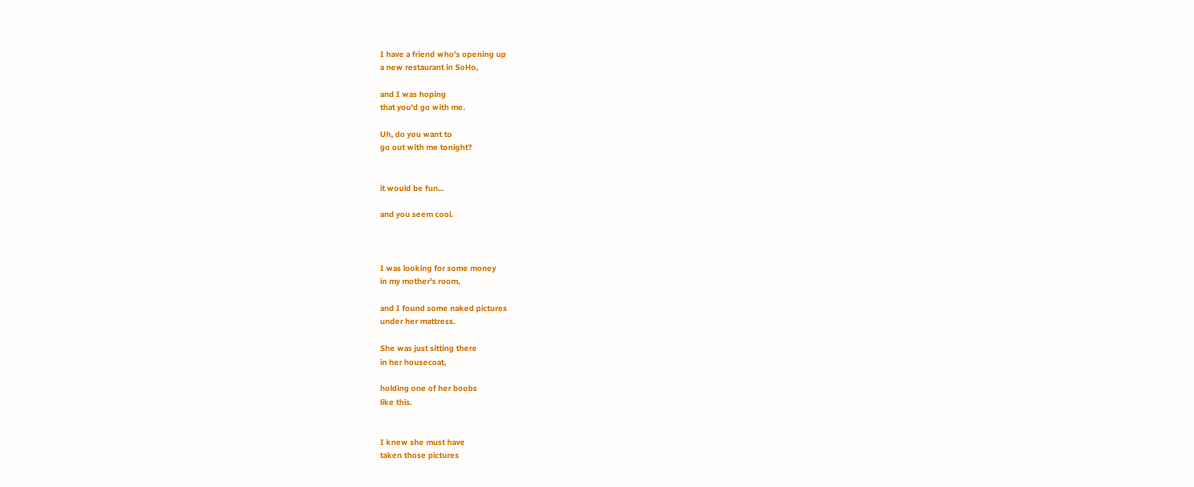I have a friend who's opening up
a new restaurant in SoHo,

and I was hoping
that you'd go with me.

Uh, do you want to
go out with me tonight?


it would be fun...

and you seem cool.



I was looking for some money
in my mother's room,

and I found some naked pictures
under her mattress.

She was just sitting there
in her housecoat,

holding one of her boobs
like this.


I knew she must have
taken those pictures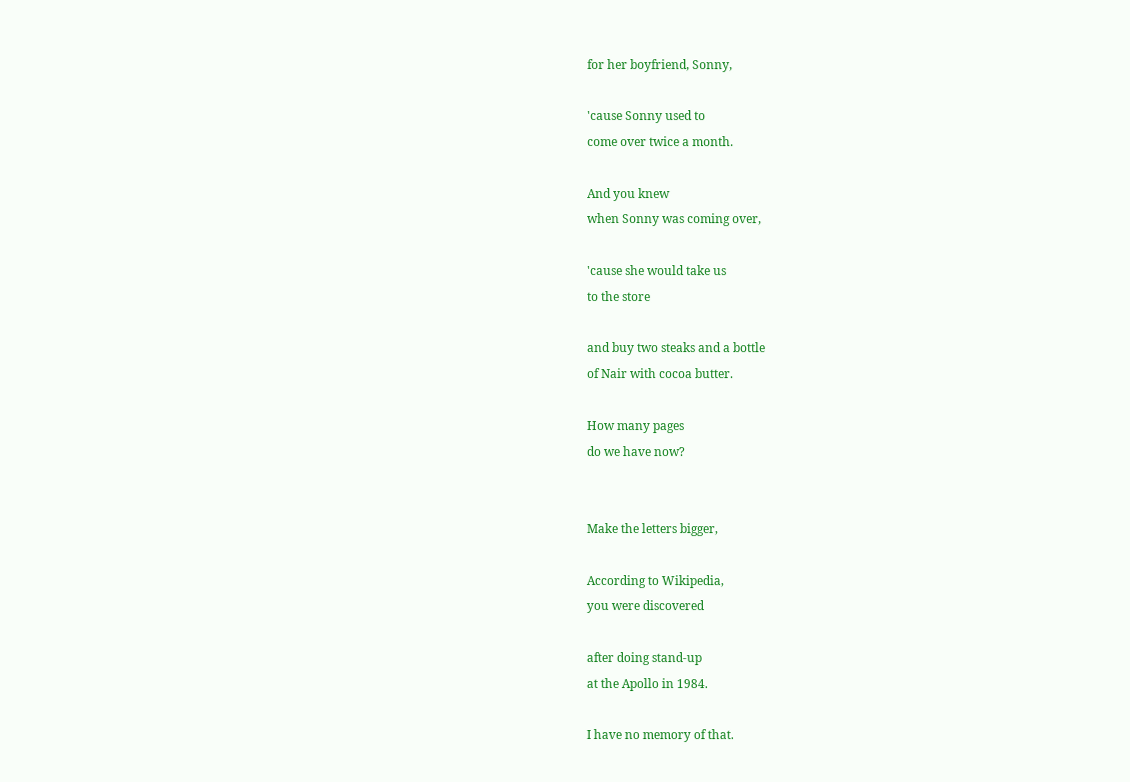for her boyfriend, Sonny,

'cause Sonny used to
come over twice a month.

And you knew
when Sonny was coming over,

'cause she would take us
to the store

and buy two steaks and a bottle
of Nair with cocoa butter.

How many pages
do we have now?


Make the letters bigger,

According to Wikipedia,
you were discovered

after doing stand-up
at the Apollo in 1984.

I have no memory of that.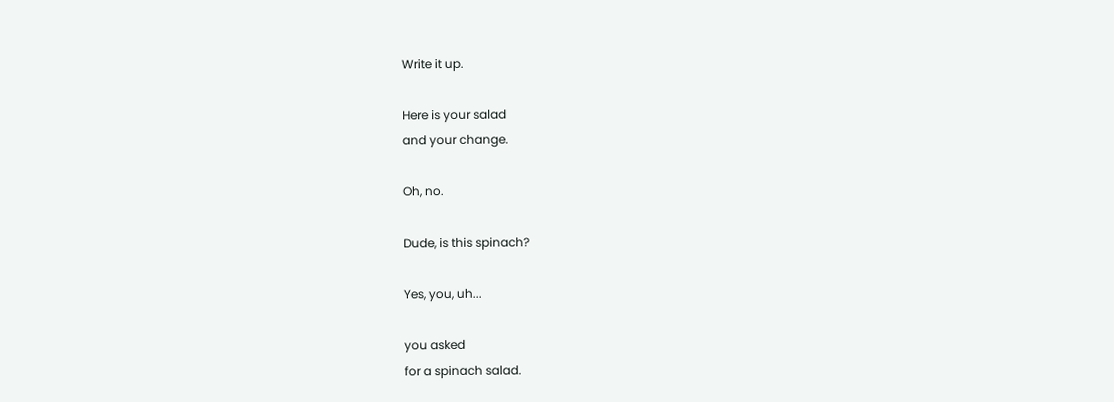Write it up.

Here is your salad
and your change.

Oh, no.

Dude, is this spinach?

Yes, you, uh...

you asked
for a spinach salad.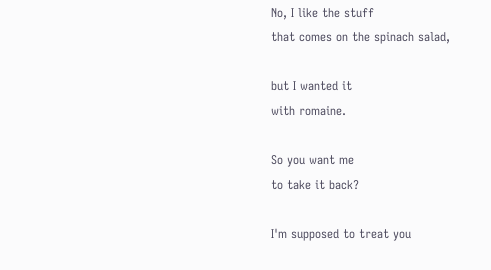No, I like the stuff
that comes on the spinach salad,

but I wanted it
with romaine.

So you want me
to take it back?

I'm supposed to treat you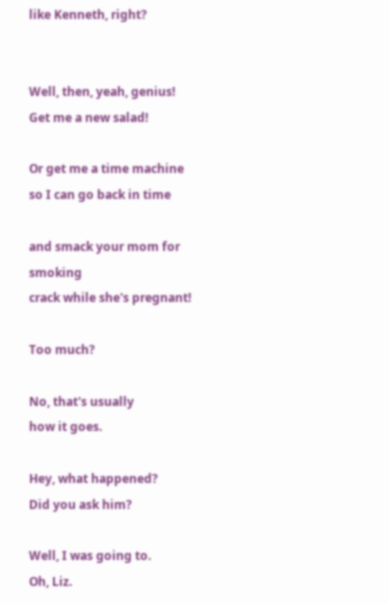like Kenneth, right?


Well, then, yeah, genius!
Get me a new salad!

Or get me a time machine
so I can go back in time

and smack your mom for smoking
crack while she's pregnant!

Too much?

No, that's usually
how it goes.

Hey, what happened?
Did you ask him?

Well, I was going to.
Oh, Liz.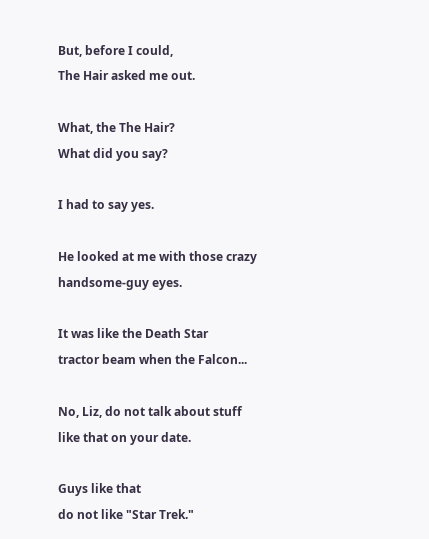But, before I could,
The Hair asked me out.

What, the The Hair?
What did you say?

I had to say yes.

He looked at me with those crazy
handsome-guy eyes.

It was like the Death Star
tractor beam when the Falcon...

No, Liz, do not talk about stuff
like that on your date.

Guys like that
do not like "Star Trek."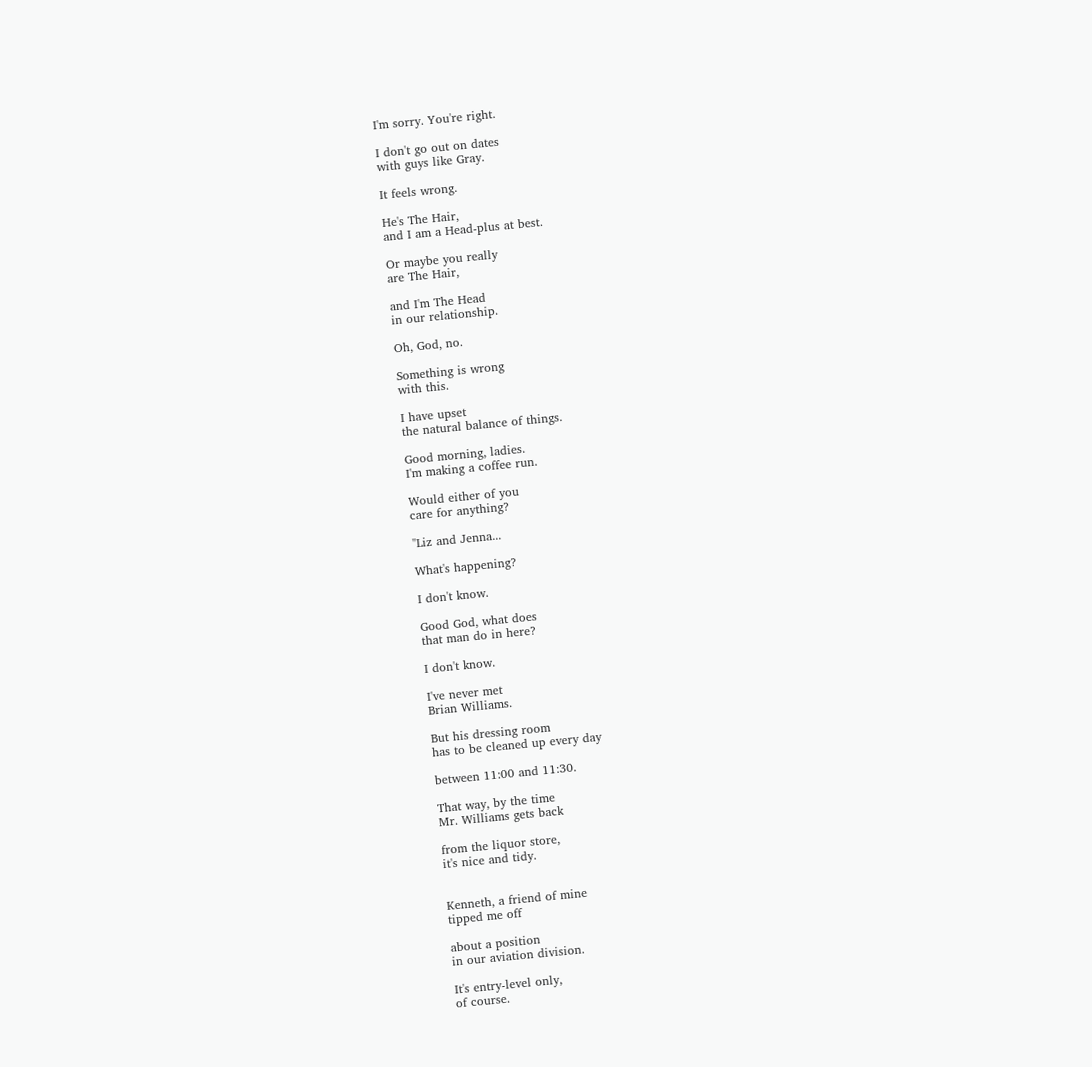I'm sorry. You're right.

I don't go out on dates
with guys like Gray.

It feels wrong.

He's The Hair,
and I am a Head-plus at best.

Or maybe you really
are The Hair,

and I'm The Head
in our relationship.

Oh, God, no.

Something is wrong
with this.

I have upset
the natural balance of things.

Good morning, ladies.
I'm making a coffee run.

Would either of you
care for anything?

"Liz and Jenna...

What's happening?

I don't know.

Good God, what does
that man do in here?

I don't know.

I've never met
Brian Williams.

But his dressing room
has to be cleaned up every day

between 11:00 and 11:30.

That way, by the time
Mr. Williams gets back

from the liquor store,
it's nice and tidy.


Kenneth, a friend of mine
tipped me off

about a position
in our aviation division.

It's entry-level only,
of course.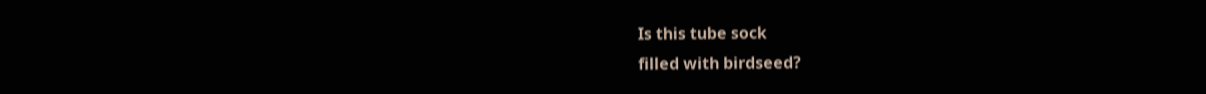Is this tube sock
filled with birdseed?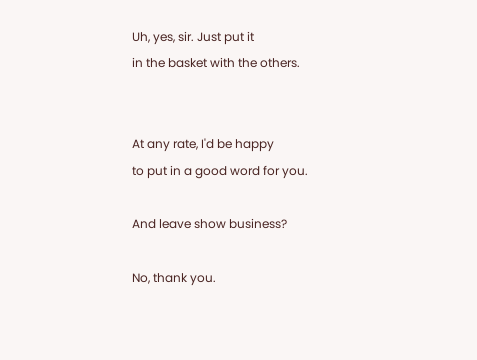Uh, yes, sir. Just put it
in the basket with the others.


At any rate, I'd be happy
to put in a good word for you.

And leave show business?

No, thank you.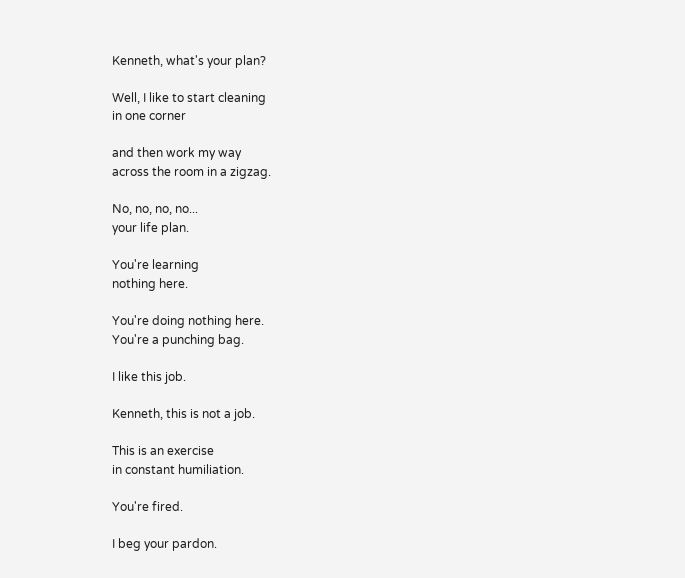Kenneth, what's your plan?

Well, I like to start cleaning
in one corner

and then work my way
across the room in a zigzag.

No, no, no, no...
your life plan.

You're learning
nothing here.

You're doing nothing here.
You're a punching bag.

I like this job.

Kenneth, this is not a job.

This is an exercise
in constant humiliation.

You're fired.

I beg your pardon.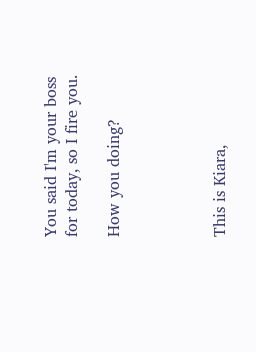You said I'm your boss
for today, so I fire you.

How you doing?




This is Kiara,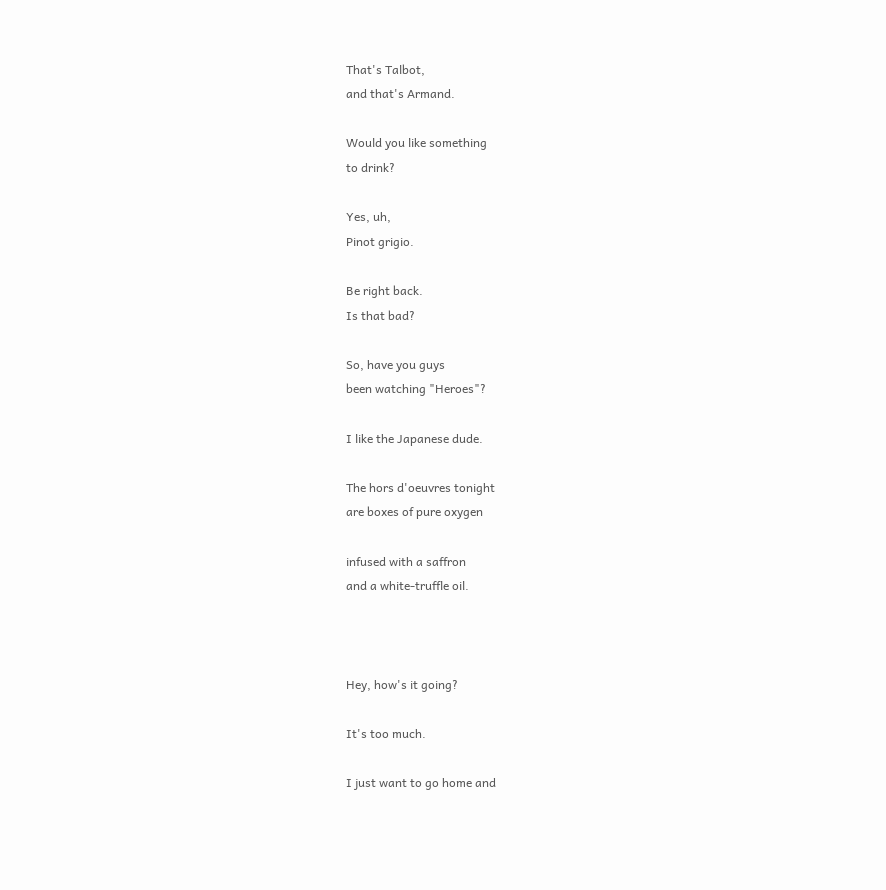That's Talbot,
and that's Armand.

Would you like something
to drink?

Yes, uh,
Pinot grigio.

Be right back.
Is that bad?

So, have you guys
been watching "Heroes"?

I like the Japanese dude.

The hors d'oeuvres tonight
are boxes of pure oxygen

infused with a saffron
and a white-truffle oil.



Hey, how's it going?

It's too much.

I just want to go home and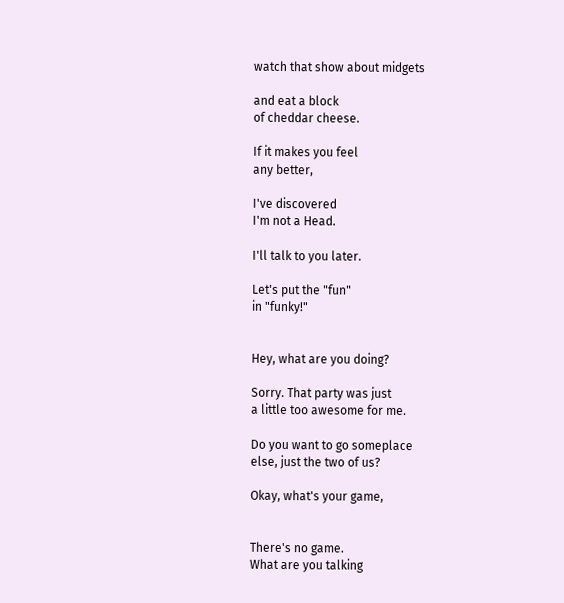watch that show about midgets

and eat a block
of cheddar cheese.

If it makes you feel
any better,

I've discovered
I'm not a Head.

I'll talk to you later.

Let's put the "fun"
in "funky!"


Hey, what are you doing?

Sorry. That party was just
a little too awesome for me.

Do you want to go someplace
else, just the two of us?

Okay, what's your game,


There's no game.
What are you talking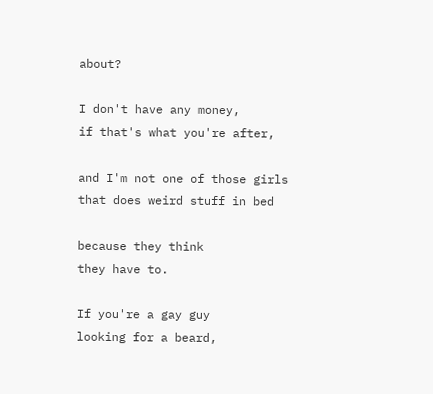about?

I don't have any money,
if that's what you're after,

and I'm not one of those girls
that does weird stuff in bed

because they think
they have to.

If you're a gay guy
looking for a beard,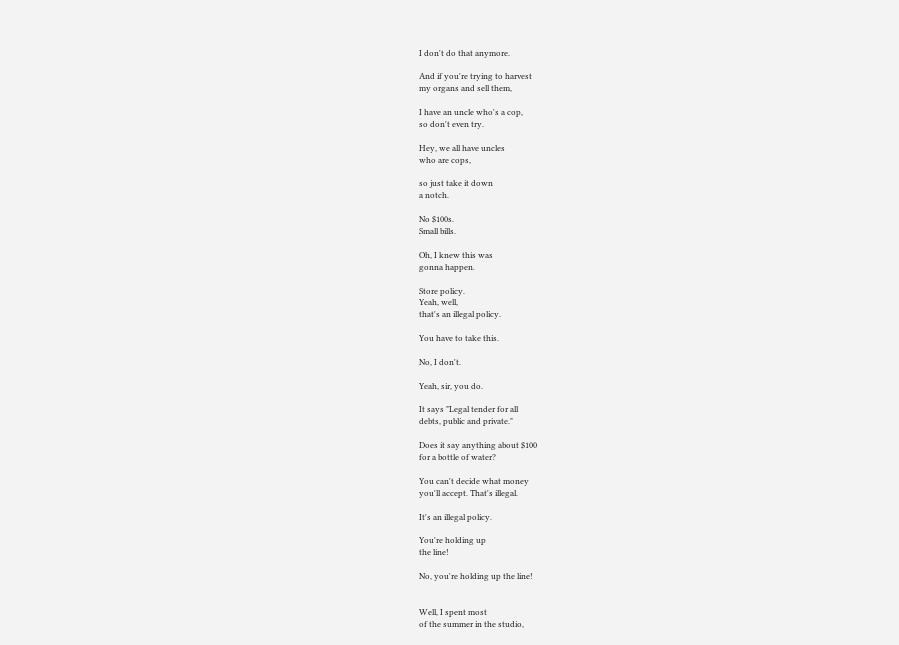I don't do that anymore.

And if you're trying to harvest
my organs and sell them,

I have an uncle who's a cop,
so don't even try.

Hey, we all have uncles
who are cops,

so just take it down
a notch.

No $100s.
Small bills.

Oh, I knew this was
gonna happen.

Store policy.
Yeah, well,
that's an illegal policy.

You have to take this.

No, I don't.

Yeah, sir, you do.

It says "Legal tender for all
debts, public and private."

Does it say anything about $100
for a bottle of water?

You can't decide what money
you'll accept. That's illegal.

It's an illegal policy.

You're holding up
the line!

No, you're holding up the line!


Well, I spent most
of the summer in the studio,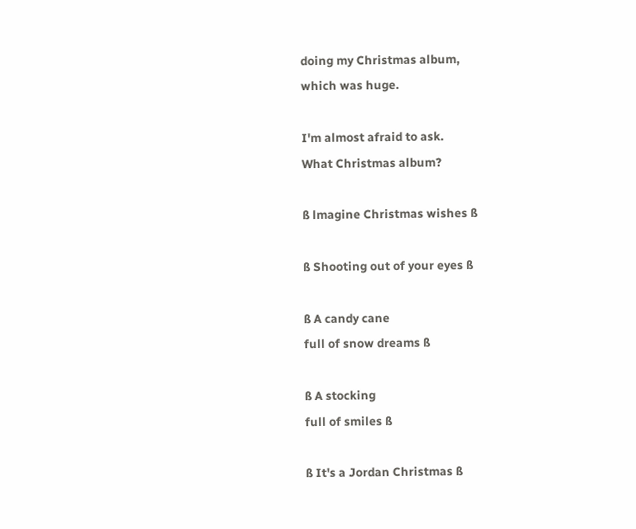doing my Christmas album,
which was huge.

I'm almost afraid to ask.
What Christmas album?

ß lmagine Christmas wishes ß

ß Shooting out of your eyes ß

ß A candy cane
full of snow dreams ß

ß A stocking
full of smiles ß

ß It's a Jordan Christmas ß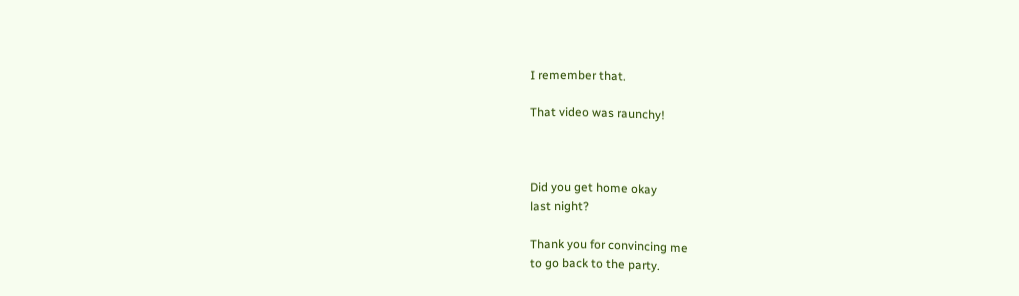I remember that.

That video was raunchy!



Did you get home okay
last night?

Thank you for convincing me
to go back to the party.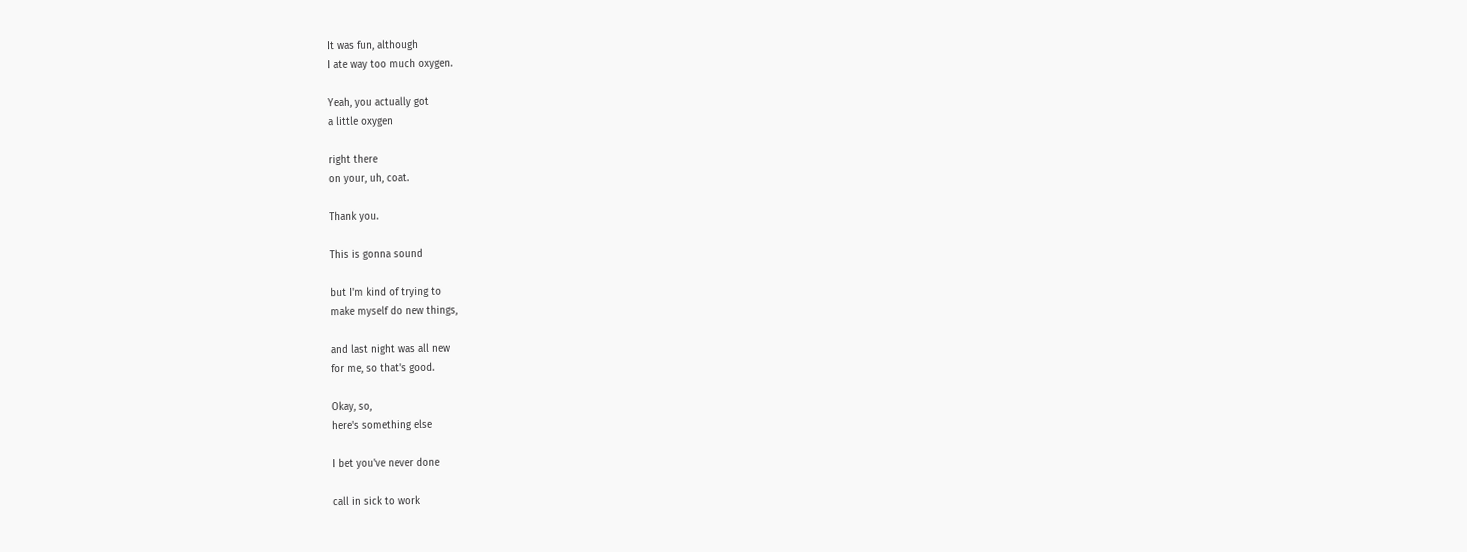It was fun, although
I ate way too much oxygen.

Yeah, you actually got
a little oxygen

right there
on your, uh, coat.

Thank you.

This is gonna sound

but I'm kind of trying to
make myself do new things,

and last night was all new
for me, so that's good.

Okay, so,
here's something else

I bet you've never done

call in sick to work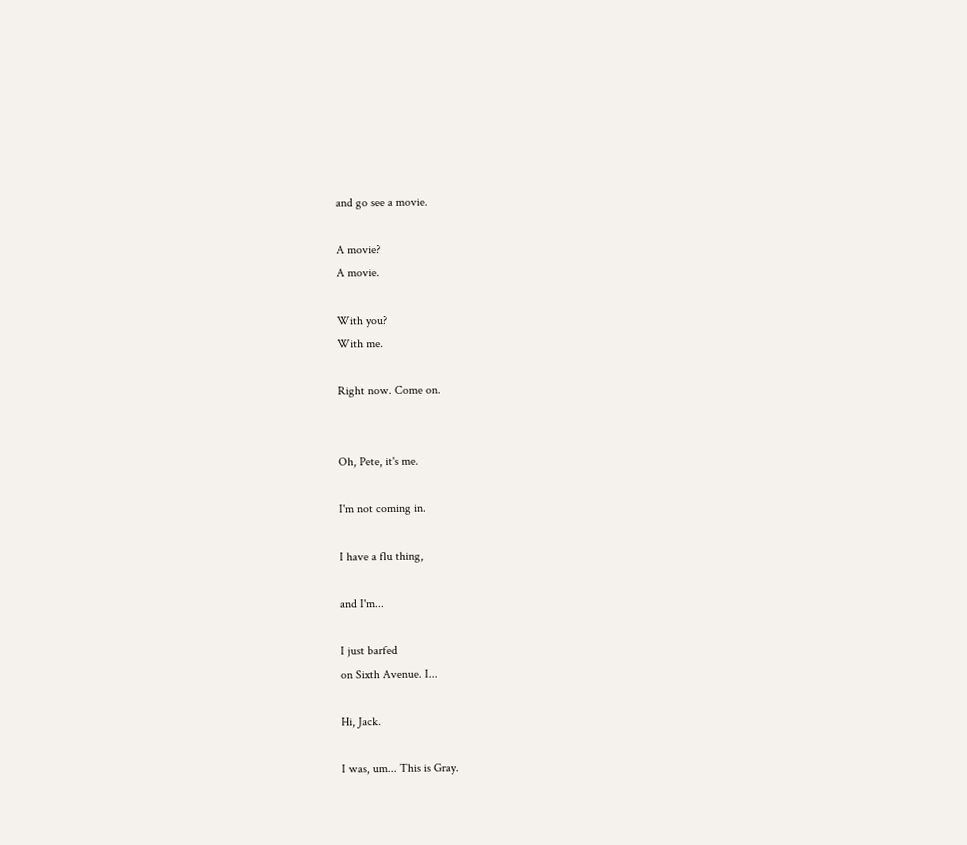and go see a movie.

A movie?
A movie.

With you?
With me.

Right now. Come on.


Oh, Pete, it's me.

I'm not coming in.

I have a flu thing,

and I'm...

I just barfed
on Sixth Avenue. I...

Hi, Jack.

I was, um... This is Gray.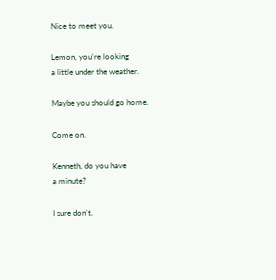Nice to meet you.

Lemon, you're looking
a little under the weather.

Maybe you should go home.

Come on.

Kenneth, do you have
a minute?

I sure don't.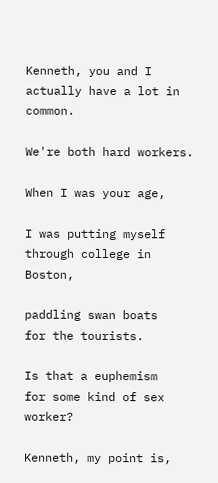Kenneth, you and I
actually have a lot in common.

We're both hard workers.

When I was your age,

I was putting myself
through college in Boston,

paddling swan boats
for the tourists.

Is that a euphemism
for some kind of sex worker?

Kenneth, my point is,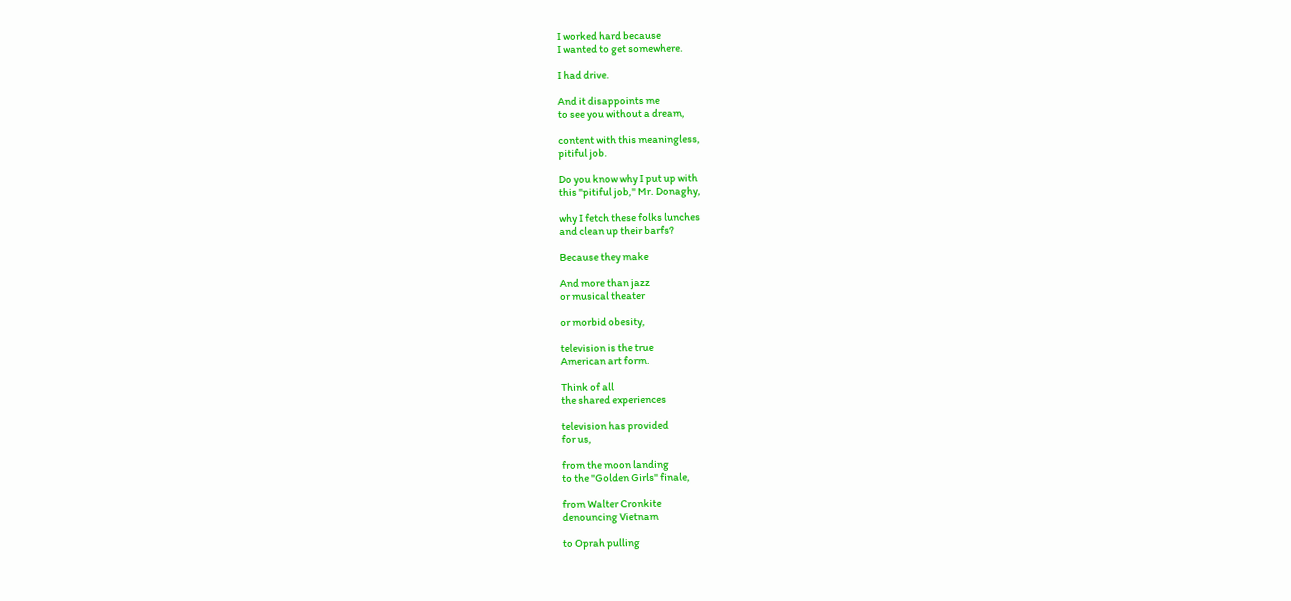I worked hard because
I wanted to get somewhere.

I had drive.

And it disappoints me
to see you without a dream,

content with this meaningless,
pitiful job.

Do you know why I put up with
this "pitiful job," Mr. Donaghy,

why I fetch these folks lunches
and clean up their barfs?

Because they make

And more than jazz
or musical theater

or morbid obesity,

television is the true
American art form.

Think of all
the shared experiences

television has provided
for us,

from the moon landing
to the "Golden Girls" finale,

from Walter Cronkite
denouncing Vietnam

to Oprah pulling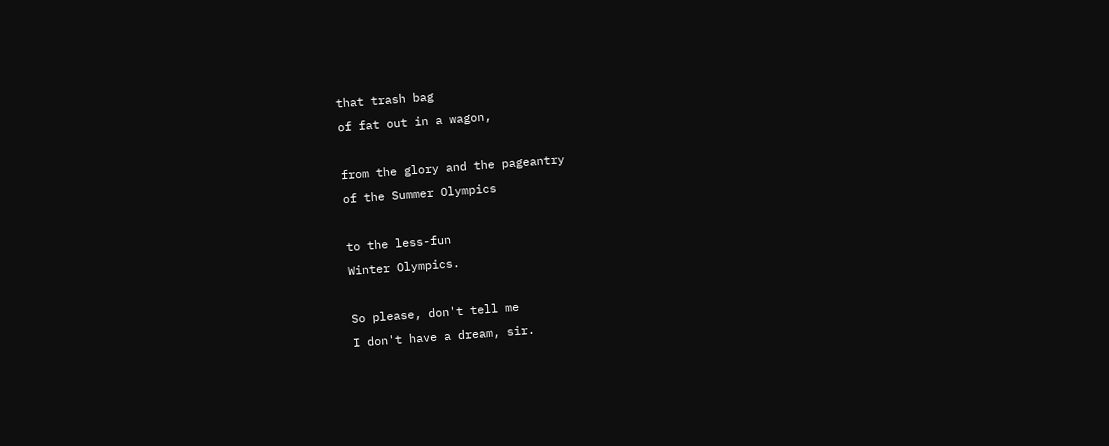that trash bag
of fat out in a wagon,

from the glory and the pageantry
of the Summer Olympics

to the less-fun
Winter Olympics.

So please, don't tell me
I don't have a dream, sir.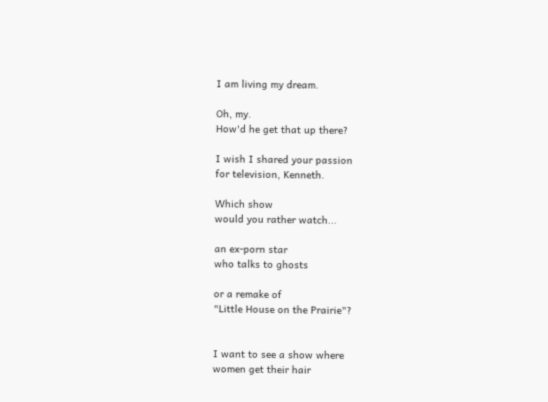I am living my dream.

Oh, my.
How'd he get that up there?

I wish I shared your passion
for television, Kenneth.

Which show
would you rather watch...

an ex-porn star
who talks to ghosts

or a remake of
"Little House on the Prairie"?


I want to see a show where
women get their hair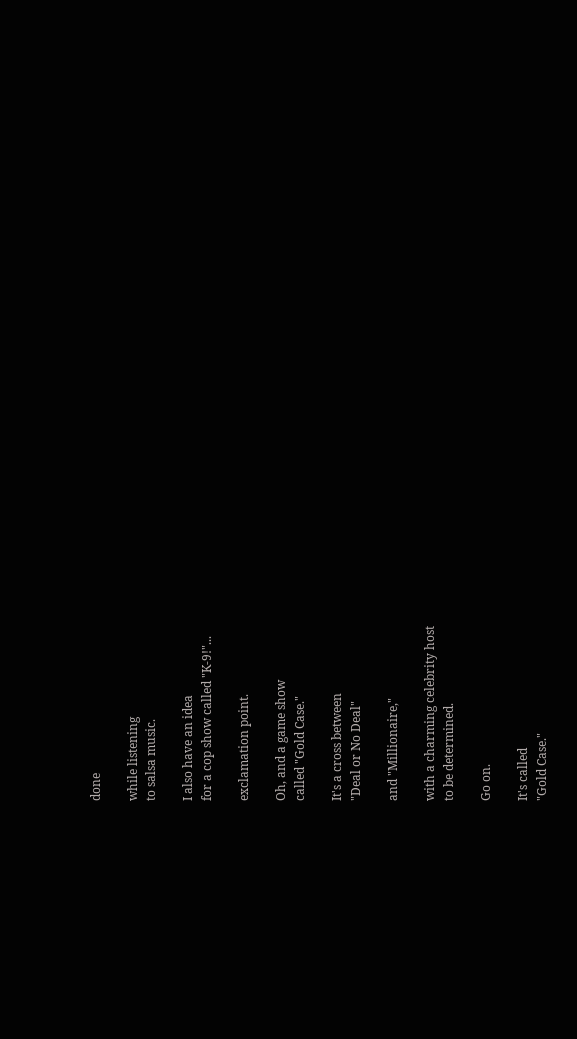done

while listening
to salsa music.

I also have an idea
for a cop show called "K-9!"...

exclamation point.

Oh, and a game show
called "Gold Case."

It's a cross between
"Deal or No Deal"

and "Millionaire,"

with a charming celebrity host
to be determined.

Go on.

It's called
"Gold Case."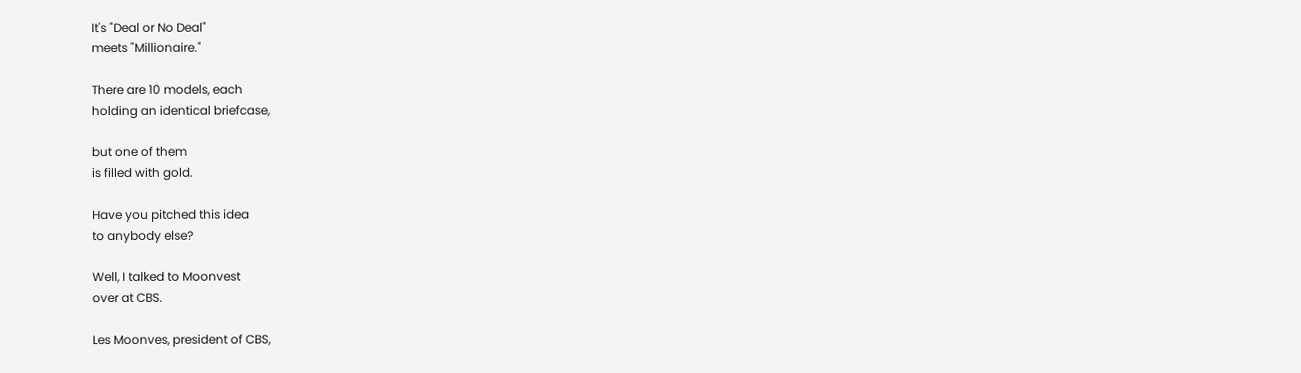It's "Deal or No Deal"
meets "Millionaire."

There are 10 models, each
holding an identical briefcase,

but one of them
is filled with gold.

Have you pitched this idea
to anybody else?

Well, I talked to Moonvest
over at CBS.

Les Moonves, president of CBS,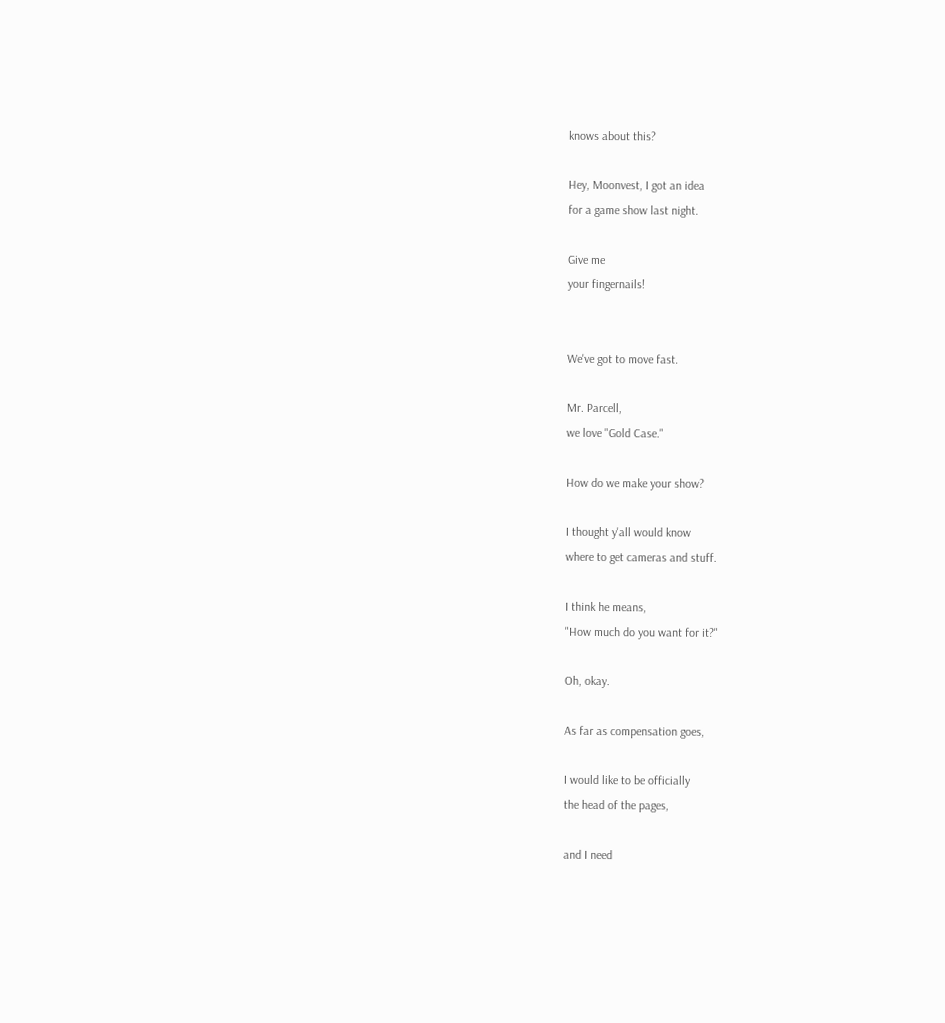knows about this?

Hey, Moonvest, I got an idea
for a game show last night.

Give me
your fingernails!


We've got to move fast.

Mr. Parcell,
we love "Gold Case."

How do we make your show?

I thought y'all would know
where to get cameras and stuff.

I think he means,
"How much do you want for it?"

Oh, okay.

As far as compensation goes,

I would like to be officially
the head of the pages,

and I need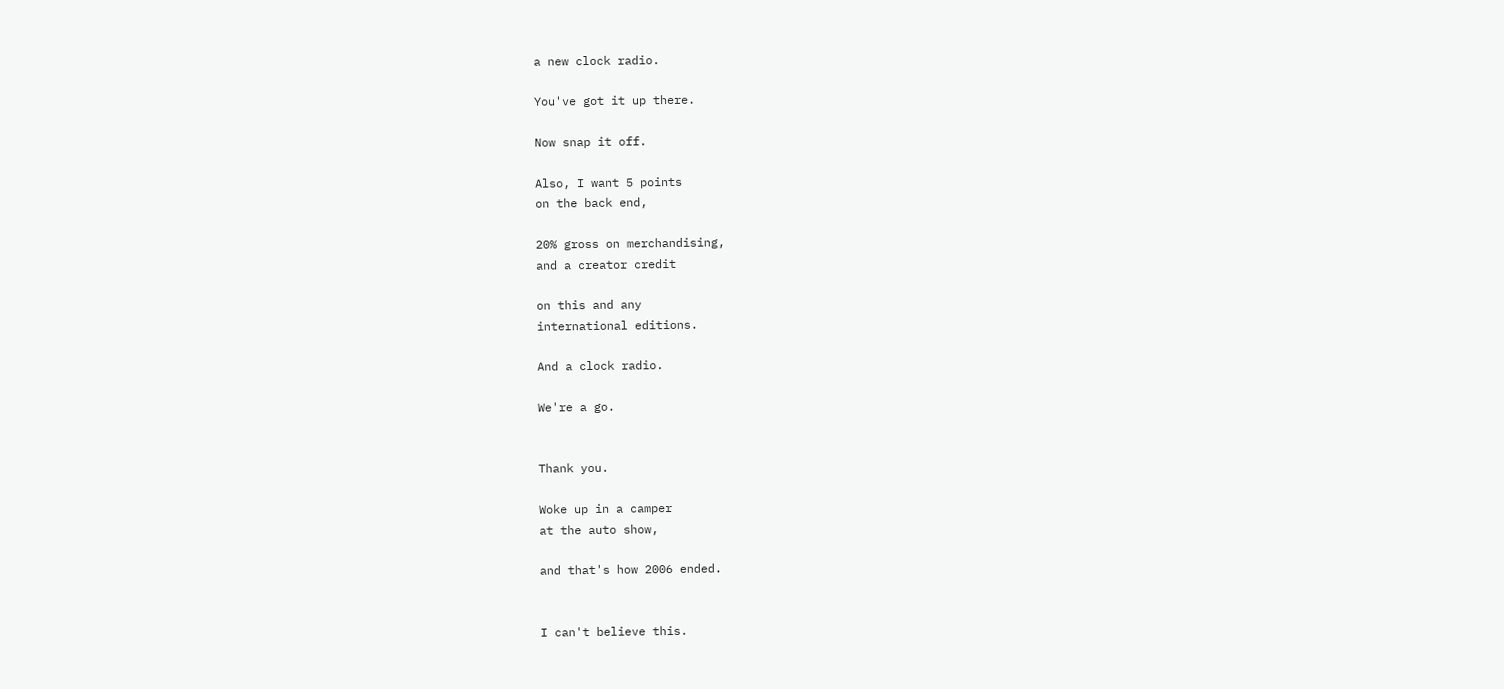a new clock radio.

You've got it up there.

Now snap it off.

Also, I want 5 points
on the back end,

20% gross on merchandising,
and a creator credit

on this and any
international editions.

And a clock radio.

We're a go.


Thank you.

Woke up in a camper
at the auto show,

and that's how 2006 ended.


I can't believe this.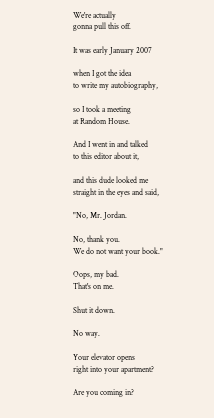We're actually
gonna pull this off.

It was early January 2007

when I got the idea
to write my autobiography,

so I took a meeting
at Random House.

And I went in and talked
to this editor about it,

and this dude looked me
straight in the eyes and said,

"No, Mr. Jordan.

No, thank you.
We do not want your book."

Oops, my bad.
That's on me.

Shut it down.

No way.

Your elevator opens
right into your apartment?

Are you coming in?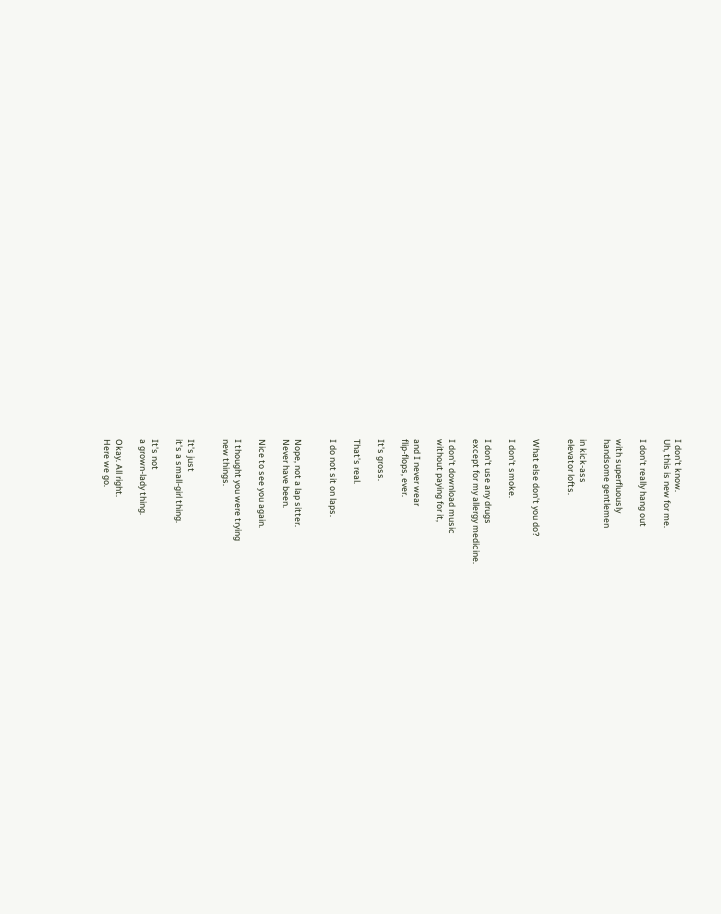I don't know.
Uh, this is new for me.

I don't really hang out

with superfluously
handsome gentlemen

in kick-ass
elevator lofts.


What else don't you do?

I don't smoke.

I don't use any drugs
except for my allergy medicine.

I don't download music
without paying for it,

and I never wear
flip-flops, ever.

It's gross.

That's real.

I do not sit on laps.


Nope, not a lap sitter.
Never have been.

Nice to see you again.

I thought you were trying
new things.


It's just
it's a small-girl thing.

It's not
a grown-lady thing.

Okay. All right.
Here we go.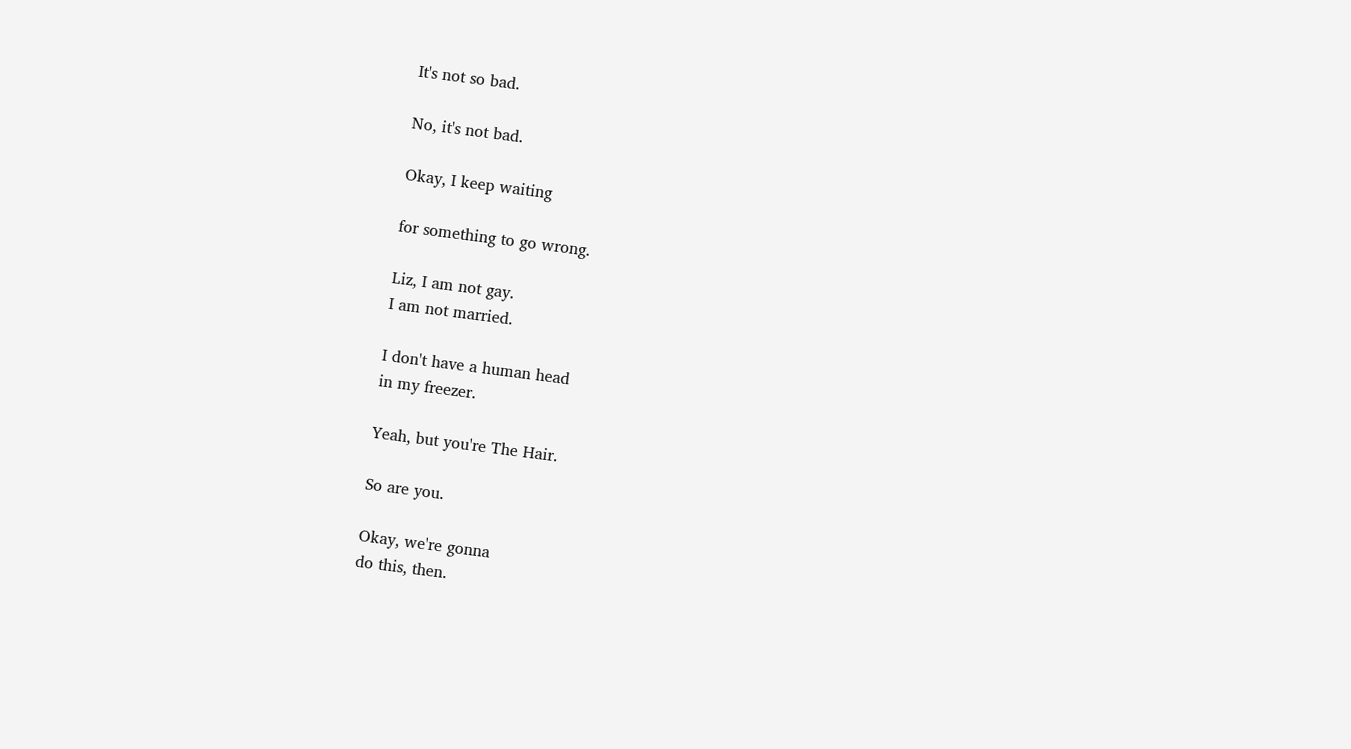It's not so bad.

No, it's not bad.

Okay, I keep waiting

for something to go wrong.

Liz, I am not gay.
I am not married.

I don't have a human head
in my freezer.

Yeah, but you're The Hair.

So are you.

Okay, we're gonna
do this, then.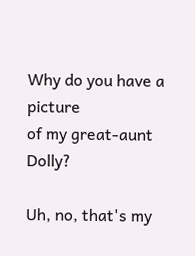Why do you have a picture
of my great-aunt Dolly?

Uh, no, that's my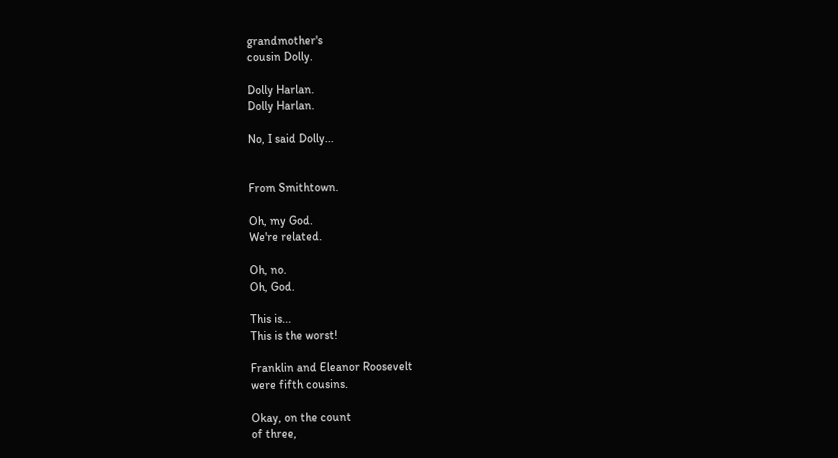grandmother's
cousin Dolly.

Dolly Harlan.
Dolly Harlan.

No, I said Dolly...


From Smithtown.

Oh, my God.
We're related.

Oh, no.
Oh, God.

This is...
This is the worst!

Franklin and Eleanor Roosevelt
were fifth cousins.

Okay, on the count
of three,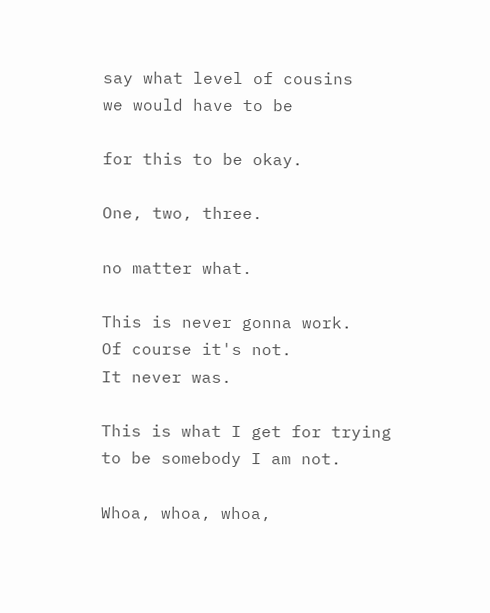say what level of cousins
we would have to be

for this to be okay.

One, two, three.

no matter what.

This is never gonna work.
Of course it's not.
It never was.

This is what I get for trying
to be somebody I am not.

Whoa, whoa, whoa,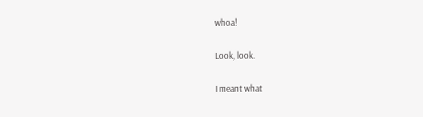whoa!

Look, look.

I meant what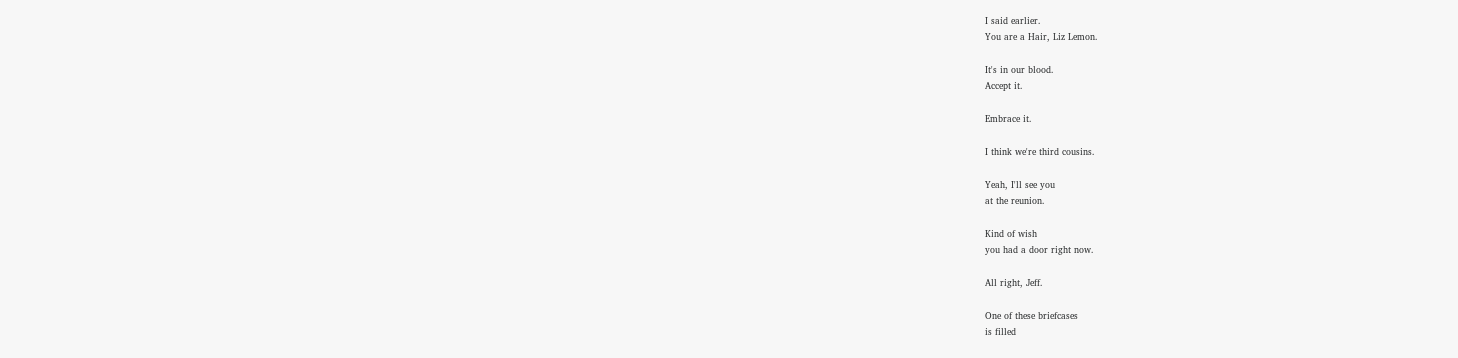I said earlier.
You are a Hair, Liz Lemon.

It's in our blood.
Accept it.

Embrace it.

I think we're third cousins.

Yeah, I'll see you
at the reunion.

Kind of wish
you had a door right now.

All right, Jeff.

One of these briefcases
is filled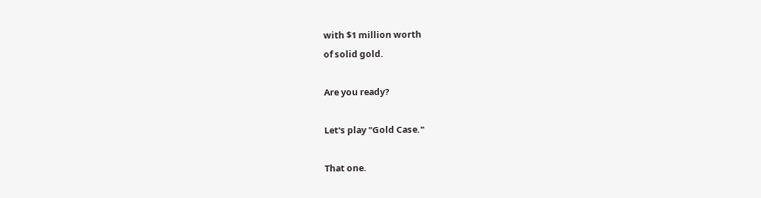with $1 million worth
of solid gold.

Are you ready?

Let's play "Gold Case."

That one.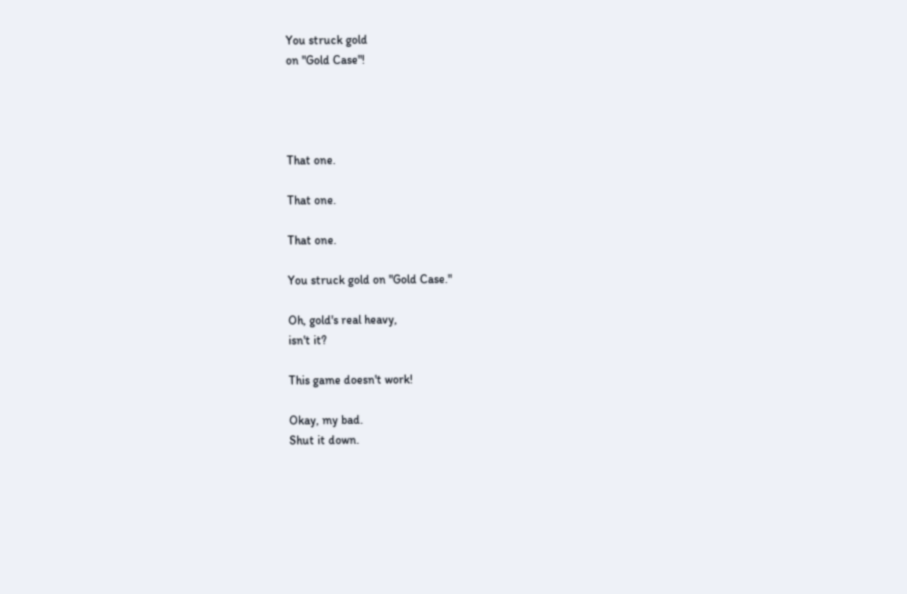You struck gold
on "Gold Case"!




That one.

That one.

That one.

You struck gold on "Gold Case."

Oh, gold's real heavy,
isn't it?

This game doesn't work!

Okay, my bad.
Shut it down.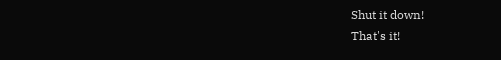Shut it down!
That's it!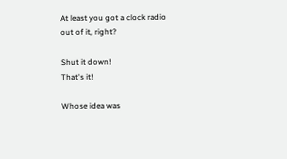At least you got a clock radio
out of it, right?

Shut it down!
That's it!

Whose idea was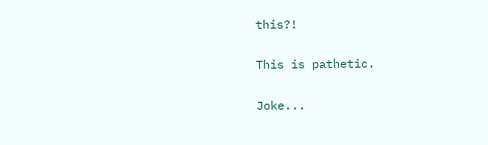this?!

This is pathetic.

Joke...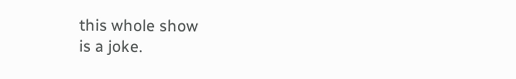this whole show
is a joke.